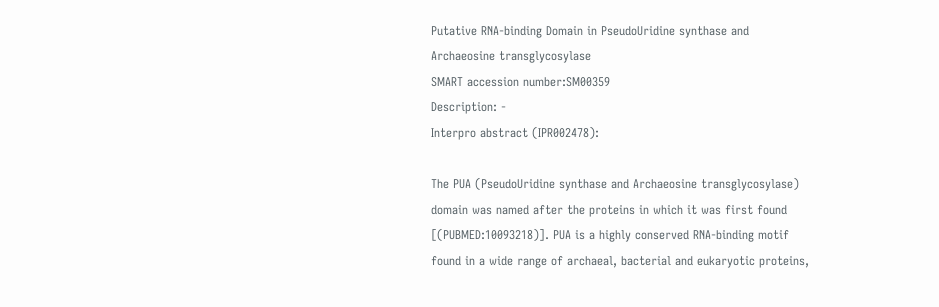Putative RNA-binding Domain in PseudoUridine synthase and Archaeosine transglycosylase
SMART accession number:SM00359
Description: -
Interpro abstract (IPR002478):

The PUA (PseudoUridine synthase and Archaeosine transglycosylase) domain was named after the proteins in which it was first found [(PUBMED:10093218)]. PUA is a highly conserved RNA-binding motif found in a wide range of archaeal, bacterial and eukaryotic proteins,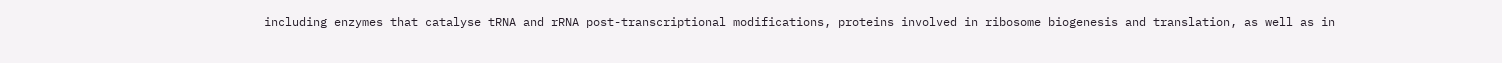including enzymes that catalyse tRNA and rRNA post-transcriptional modifications, proteins involved in ribosome biogenesis and translation, as well as in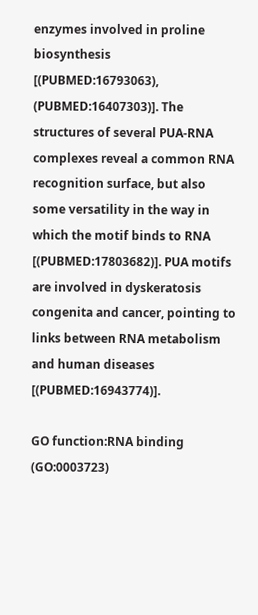enzymes involved in proline biosynthesis [(PUBMED:16793063), (PUBMED:16407303)]. The structures of several PUA-RNA complexes reveal a common RNA recognition surface, but also some versatility in the way in which the motif binds to RNA [(PUBMED:17803682)]. PUA motifs are involved in dyskeratosis congenita and cancer, pointing to links between RNA metabolism and human diseases [(PUBMED:16943774)].

GO function:RNA binding (GO:0003723)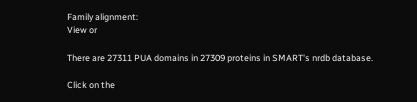Family alignment:
View or

There are 27311 PUA domains in 27309 proteins in SMART's nrdb database.

Click on the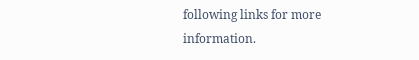following links for more information.